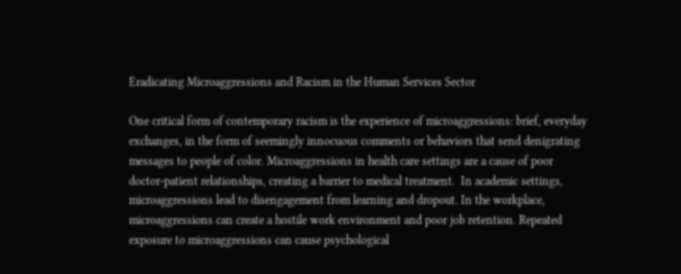Eradicating Microaggressions and Racism in the Human Services Sector

One critical form of contemporary racism is the experience of microaggressions: brief, everyday exchanges, in the form of seemingly innocuous comments or behaviors that send denigrating messages to people of color. Microaggressions in health care settings are a cause of poor doctor-patient relationships, creating a barrier to medical treatment.  In academic settings, microaggressions lead to disengagement from learning and dropout. In the workplace, microaggressions can create a hostile work environment and poor job retention. Repeated exposure to microaggressions can cause psychological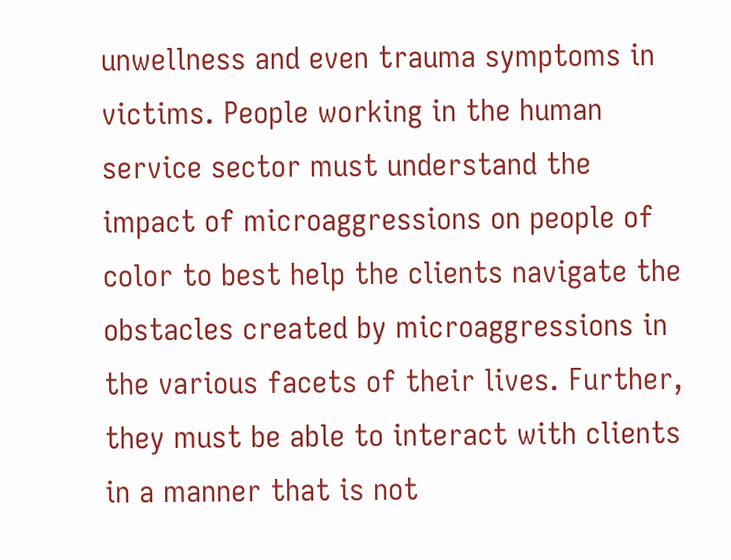unwellness and even trauma symptoms in victims. People working in the human service sector must understand the impact of microaggressions on people of color to best help the clients navigate the obstacles created by microaggressions in the various facets of their lives. Further, they must be able to interact with clients in a manner that is not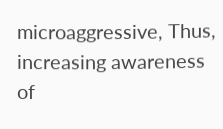microaggressive, Thus, increasing awareness of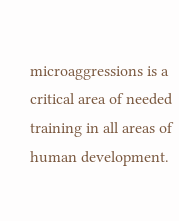microaggressions is a critical area of needed training in all areas of human development.